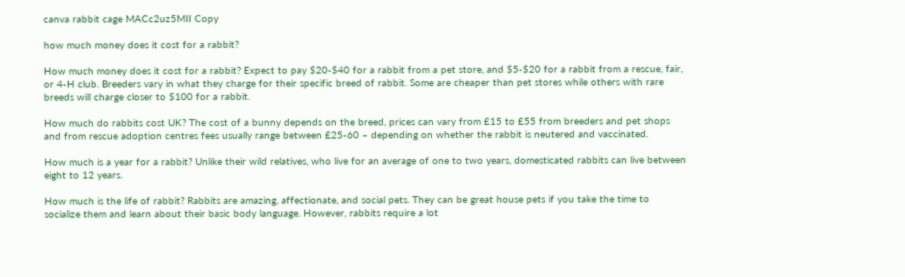canva rabbit cage MACc2uz5MII Copy

how much money does it cost for a rabbit?

How much money does it cost for a rabbit? Expect to pay $20-$40 for a rabbit from a pet store, and $5-$20 for a rabbit from a rescue, fair, or 4-H club. Breeders vary in what they charge for their specific breed of rabbit. Some are cheaper than pet stores while others with rare breeds will charge closer to $100 for a rabbit.

How much do rabbits cost UK? The cost of a bunny depends on the breed, prices can vary from £15 to £55 from breeders and pet shops and from rescue adoption centres fees usually range between £25-60 – depending on whether the rabbit is neutered and vaccinated.

How much is a year for a rabbit? Unlike their wild relatives, who live for an average of one to two years, domesticated rabbits can live between eight to 12 years.

How much is the life of rabbit? Rabbits are amazing, affectionate, and social pets. They can be great house pets if you take the time to socialize them and learn about their basic body language. However, rabbits require a lot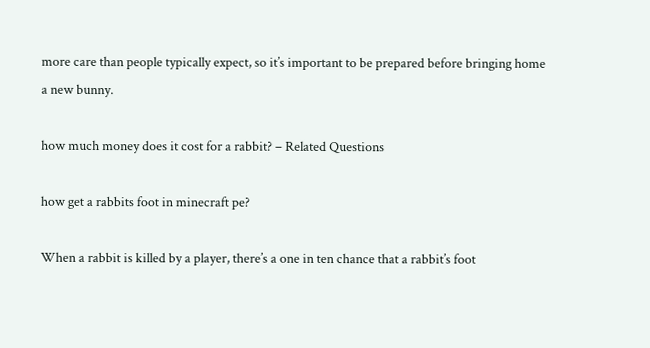more care than people typically expect, so it’s important to be prepared before bringing home a new bunny.

how much money does it cost for a rabbit? – Related Questions

how get a rabbits foot in minecraft pe?

When a rabbit is killed by a player, there’s a one in ten chance that a rabbit’s foot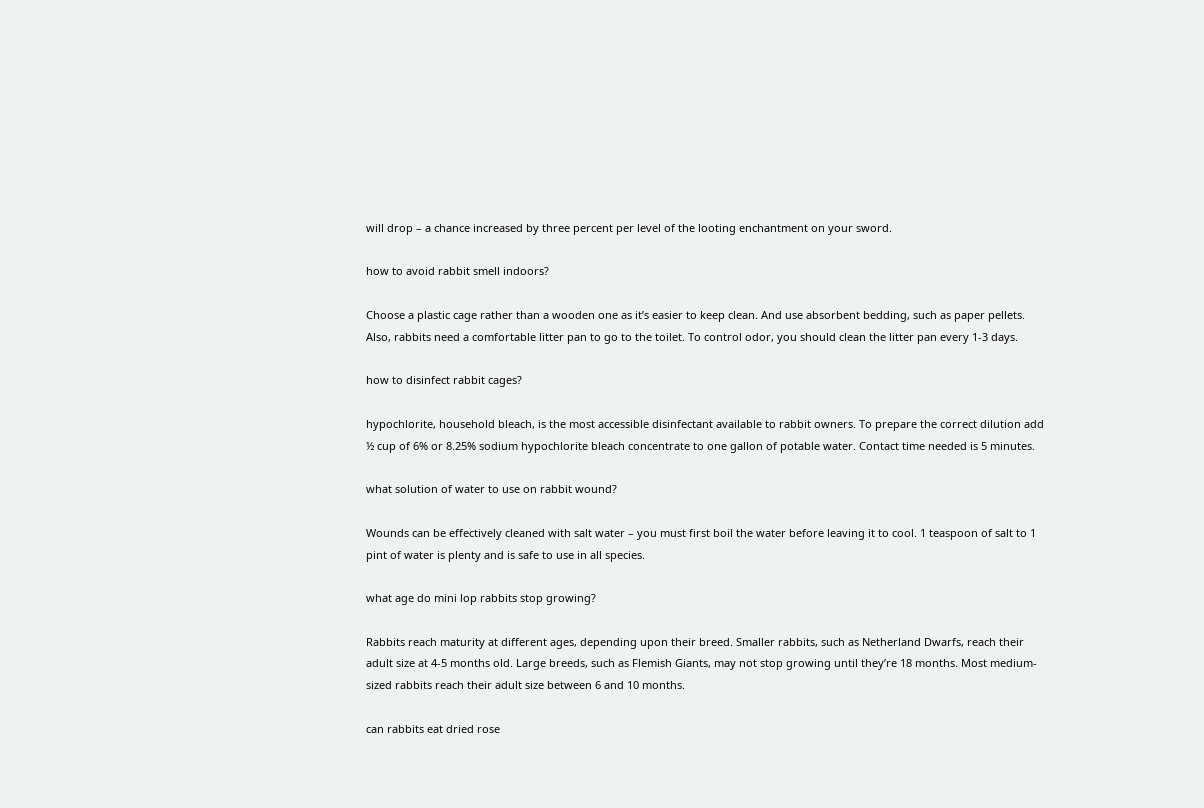will drop – a chance increased by three percent per level of the looting enchantment on your sword.

how to avoid rabbit smell indoors?

Choose a plastic cage rather than a wooden one as it’s easier to keep clean. And use absorbent bedding, such as paper pellets. Also, rabbits need a comfortable litter pan to go to the toilet. To control odor, you should clean the litter pan every 1-3 days.

how to disinfect rabbit cages?

hypochlorite, household bleach, is the most accessible disinfectant available to rabbit owners. To prepare the correct dilution add ½ cup of 6% or 8.25% sodium hypochlorite bleach concentrate to one gallon of potable water. Contact time needed is 5 minutes.

what solution of water to use on rabbit wound?

Wounds can be effectively cleaned with salt water – you must first boil the water before leaving it to cool. 1 teaspoon of salt to 1 pint of water is plenty and is safe to use in all species.

what age do mini lop rabbits stop growing?

Rabbits reach maturity at different ages, depending upon their breed. Smaller rabbits, such as Netherland Dwarfs, reach their adult size at 4-5 months old. Large breeds, such as Flemish Giants, may not stop growing until they’re 18 months. Most medium-sized rabbits reach their adult size between 6 and 10 months.

can rabbits eat dried rose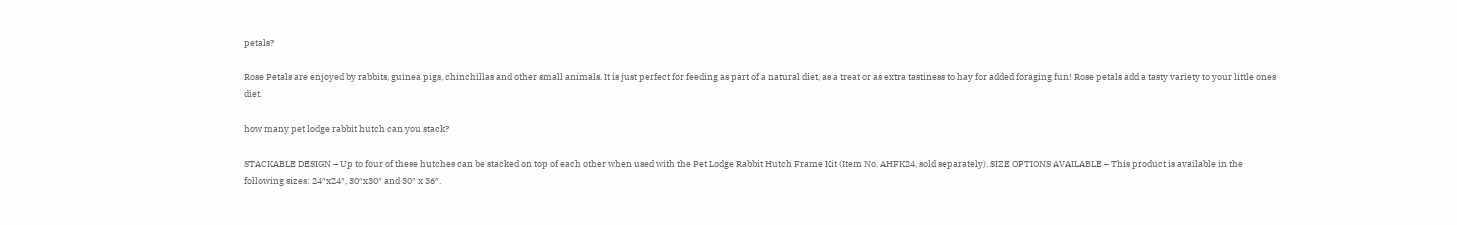petals?

Rose Petals are enjoyed by rabbits, guinea pigs, chinchillas and other small animals. It is just perfect for feeding as part of a natural diet, as a treat or as extra tastiness to hay for added foraging fun! Rose petals add a tasty variety to your little ones diet.

how many pet lodge rabbit hutch can you stack?

STACKABLE DESIGN – Up to four of these hutches can be stacked on top of each other when used with the Pet Lodge Rabbit Hutch Frame Kit (Item No. AHFK24, sold separately). SIZE OPTIONS AVAILABLE – This product is available in the following sizes: 24″x24″, 30″x30″ and 30″ x 36″.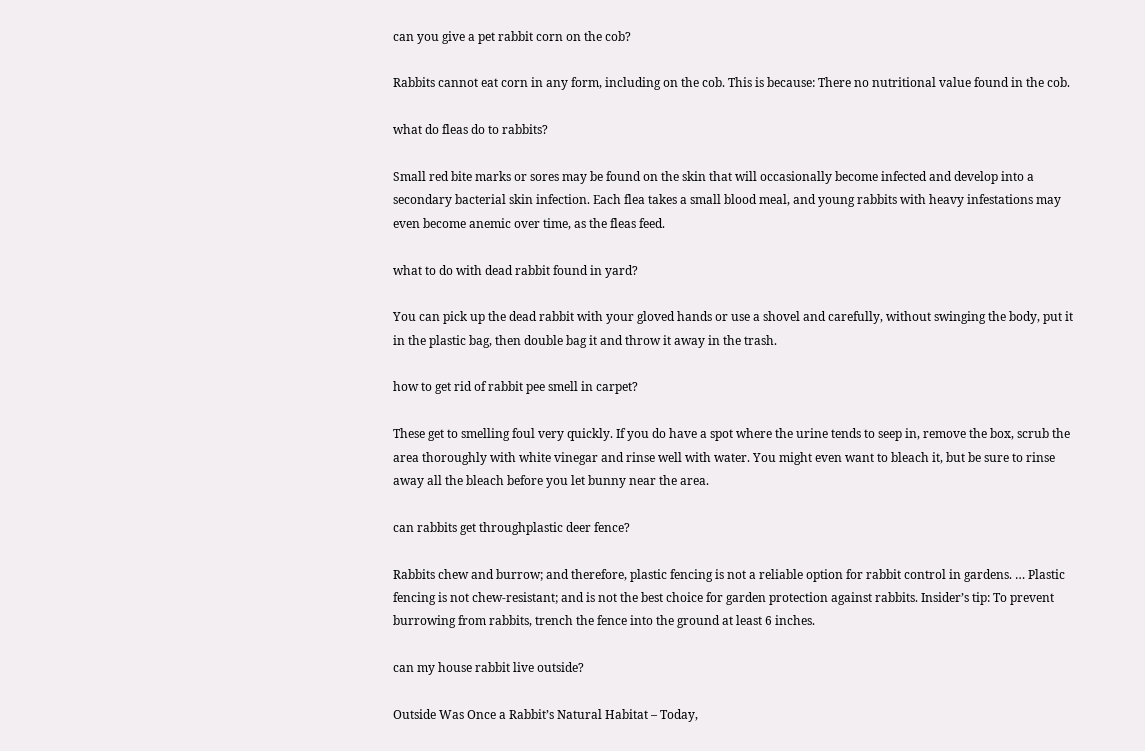can you give a pet rabbit corn on the cob?

Rabbits cannot eat corn in any form, including on the cob. This is because: There no nutritional value found in the cob.

what do fleas do to rabbits?

Small red bite marks or sores may be found on the skin that will occasionally become infected and develop into a secondary bacterial skin infection. Each flea takes a small blood meal, and young rabbits with heavy infestations may even become anemic over time, as the fleas feed.

what to do with dead rabbit found in yard?

You can pick up the dead rabbit with your gloved hands or use a shovel and carefully, without swinging the body, put it in the plastic bag, then double bag it and throw it away in the trash.

how to get rid of rabbit pee smell in carpet?

These get to smelling foul very quickly. If you do have a spot where the urine tends to seep in, remove the box, scrub the area thoroughly with white vinegar and rinse well with water. You might even want to bleach it, but be sure to rinse away all the bleach before you let bunny near the area.

can rabbits get throughplastic deer fence?

Rabbits chew and burrow; and therefore, plastic fencing is not a reliable option for rabbit control in gardens. … Plastic fencing is not chew-resistant; and is not the best choice for garden protection against rabbits. Insider’s tip: To prevent burrowing from rabbits, trench the fence into the ground at least 6 inches.

can my house rabbit live outside?

Outside Was Once a Rabbit’s Natural Habitat – Today,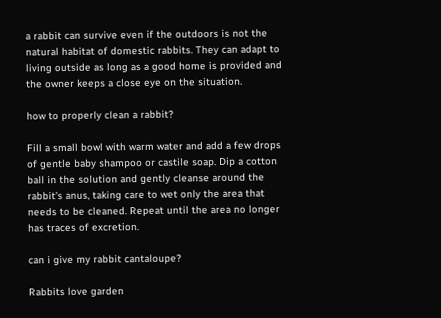a rabbit can survive even if the outdoors is not the natural habitat of domestic rabbits. They can adapt to living outside as long as a good home is provided and the owner keeps a close eye on the situation.

how to properly clean a rabbit?

Fill a small bowl with warm water and add a few drops of gentle baby shampoo or castile soap. Dip a cotton ball in the solution and gently cleanse around the rabbit’s anus, taking care to wet only the area that needs to be cleaned. Repeat until the area no longer has traces of excretion.

can i give my rabbit cantaloupe?

Rabbits love garden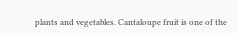plants and vegetables. Cantaloupe fruit is one of the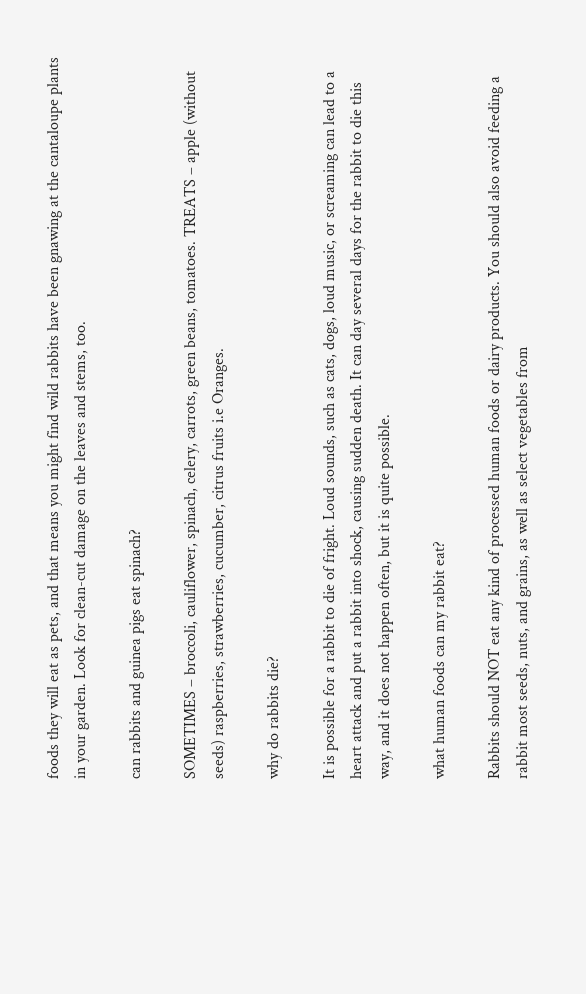foods they will eat as pets, and that means you might find wild rabbits have been gnawing at the cantaloupe plants in your garden. Look for clean-cut damage on the leaves and stems, too.

can rabbits and guinea pigs eat spinach?

SOMETIMES – broccoli, cauliflower, spinach, celery, carrots, green beans, tomatoes. TREATS – apple (without seeds) raspberries, strawberries, cucumber, citrus fruits i.e Oranges.

why do rabbits die?

It is possible for a rabbit to die of fright. Loud sounds, such as cats, dogs, loud music, or screaming can lead to a heart attack and put a rabbit into shock, causing sudden death. It can day several days for the rabbit to die this way, and it does not happen often, but it is quite possible.

what human foods can my rabbit eat?

Rabbits should NOT eat any kind of processed human foods or dairy products. You should also avoid feeding a rabbit most seeds, nuts, and grains, as well as select vegetables from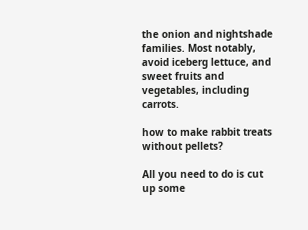the onion and nightshade families. Most notably, avoid iceberg lettuce, and sweet fruits and vegetables, including carrots.

how to make rabbit treats without pellets?

All you need to do is cut up some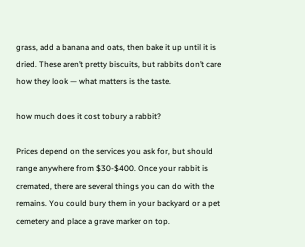grass, add a banana and oats, then bake it up until it is dried. These aren’t pretty biscuits, but rabbits don’t care how they look — what matters is the taste.

how much does it cost tobury a rabbit?

Prices depend on the services you ask for, but should range anywhere from $30-$400. Once your rabbit is cremated, there are several things you can do with the remains. You could bury them in your backyard or a pet cemetery and place a grave marker on top.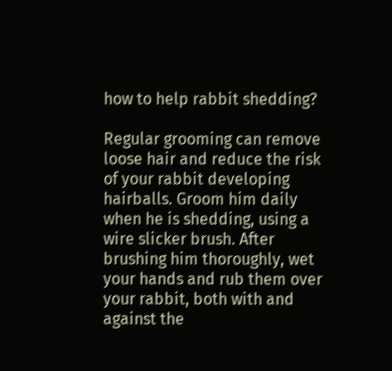how to help rabbit shedding?

Regular grooming can remove loose hair and reduce the risk of your rabbit developing hairballs. Groom him daily when he is shedding, using a wire slicker brush. After brushing him thoroughly, wet your hands and rub them over your rabbit, both with and against the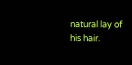natural lay of his hair.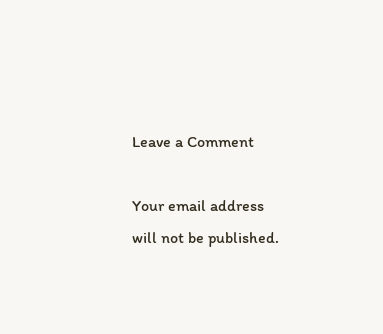Leave a Comment

Your email address will not be published.